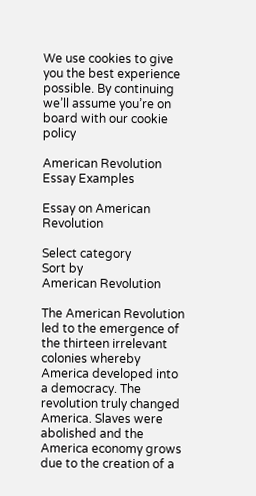We use cookies to give you the best experience possible. By continuing we’ll assume you’re on board with our cookie policy

American Revolution Essay Examples

Essay on American Revolution

Select category
Sort by
American Revolution

The American Revolution led to the emergence of the thirteen irrelevant colonies whereby America developed into a democracy. The revolution truly changed America. Slaves were abolished and the America economy grows due to the creation of a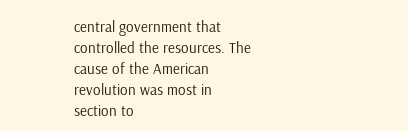central government that controlled the resources. The cause of the American revolution was most in section to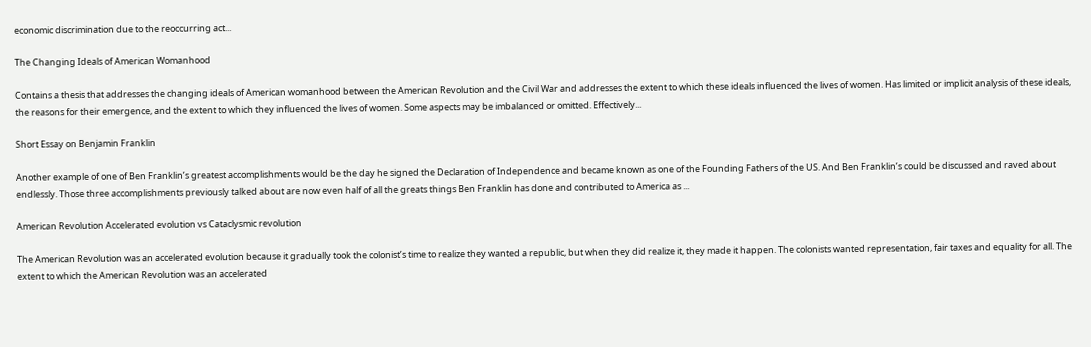economic discrimination due to the reoccurring act...

The Changing Ideals of American Womanhood

Contains a thesis that addresses the changing ideals of American womanhood between the American Revolution and the Civil War and addresses the extent to which these ideals influenced the lives of women. Has limited or implicit analysis of these ideals, the reasons for their emergence, and the extent to which they influenced the lives of women. Some aspects may be imbalanced or omitted. Effectively...

Short Essay on Benjamin Franklin

Another example of one of Ben Franklin’s greatest accomplishments would be the day he signed the Declaration of Independence and became known as one of the Founding Fathers of the US. And Ben Franklin’s could be discussed and raved about endlessly. Those three accomplishments previously talked about are now even half of all the greats things Ben Franklin has done and contributed to America as ...

American Revolution Accelerated evolution vs Cataclysmic revolution

The American Revolution was an accelerated evolution because it gradually took the colonist’s time to realize they wanted a republic, but when they did realize it, they made it happen. The colonists wanted representation, fair taxes and equality for all. The extent to which the American Revolution was an accelerated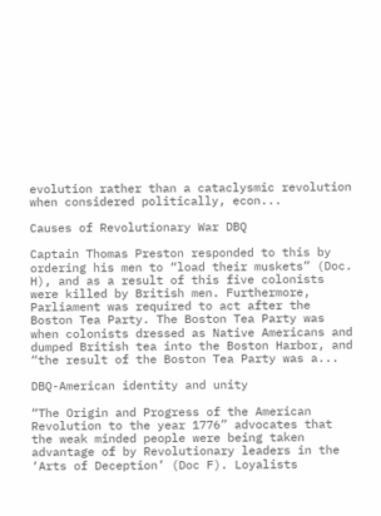evolution rather than a cataclysmic revolution when considered politically, econ...

Causes of Revolutionary War DBQ

Captain Thomas Preston responded to this by ordering his men to “load their muskets” (Doc. H), and as a result of this five colonists were killed by British men. Furthermore, Parliament was required to act after the Boston Tea Party. The Boston Tea Party was when colonists dressed as Native Americans and dumped British tea into the Boston Harbor, and “the result of the Boston Tea Party was a...

DBQ-American identity and unity

“The Origin and Progress of the American Revolution to the year 1776” advocates that the weak minded people were being taken advantage of by Revolutionary leaders in the ‘Arts of Deception’ (Doc F). Loyalists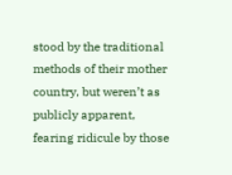stood by the traditional methods of their mother country, but weren’t as publicly apparent, fearing ridicule by those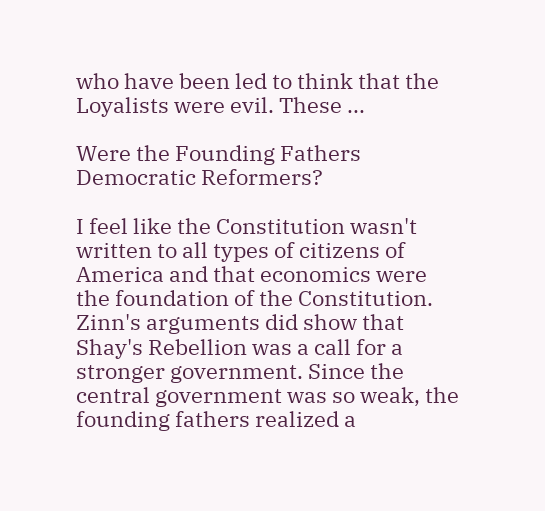who have been led to think that the Loyalists were evil. These ...

Were the Founding Fathers Democratic Reformers?

I feel like the Constitution wasn't written to all types of citizens of America and that economics were the foundation of the Constitution. Zinn's arguments did show that Shay's Rebellion was a call for a stronger government. Since the central government was so weak, the founding fathers realized a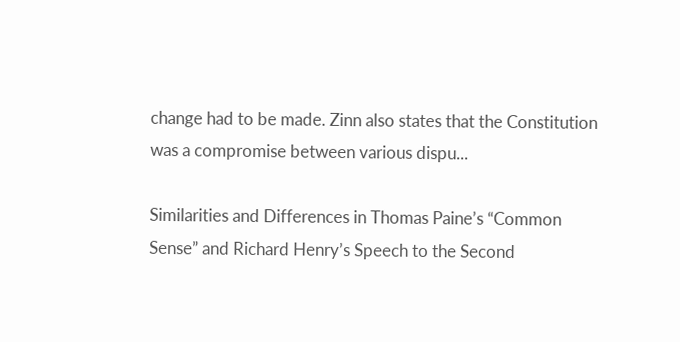change had to be made. Zinn also states that the Constitution was a compromise between various dispu...

Similarities and Differences in Thomas Paine’s “Common Sense” and Richard Henry’s Speech to the Second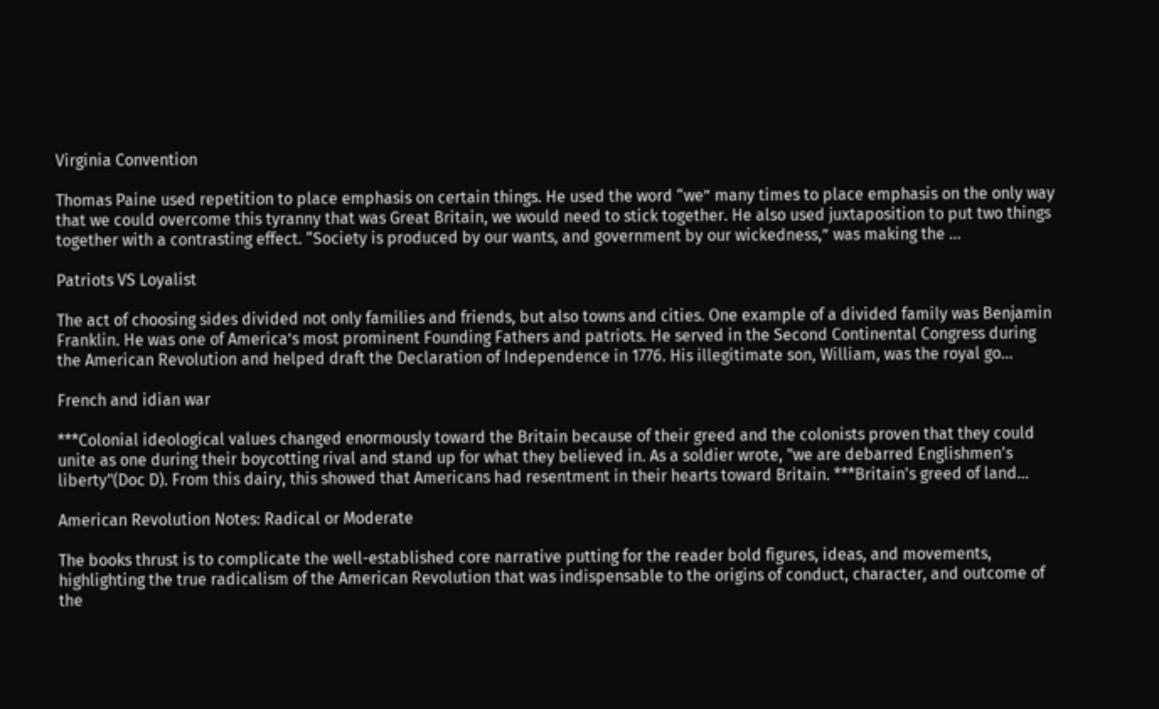Virginia Convention

Thomas Paine used repetition to place emphasis on certain things. He used the word “we” many times to place emphasis on the only way that we could overcome this tyranny that was Great Britain, we would need to stick together. He also used juxtaposition to put two things together with a contrasting effect. “Society is produced by our wants, and government by our wickedness,” was making the ...

Patriots VS Loyalist

The act of choosing sides divided not only families and friends, but also towns and cities. One example of a divided family was Benjamin Franklin. He was one of America’s most prominent Founding Fathers and patriots. He served in the Second Continental Congress during the American Revolution and helped draft the Declaration of Independence in 1776. His illegitimate son, William, was the royal go...

French and idian war

***Colonial ideological values changed enormously toward the Britain because of their greed and the colonists proven that they could unite as one during their boycotting rival and stand up for what they believed in. As a soldier wrote, "we are debarred Englishmen's liberty"(Doc D). From this dairy, this showed that Americans had resentment in their hearts toward Britain. ***Britain's greed of land...

American Revolution Notes: Radical or Moderate

The books thrust is to complicate the well-established core narrative putting for the reader bold figures, ideas, and movements, highlighting the true radicalism of the American Revolution that was indispensable to the origins of conduct, character, and outcome of the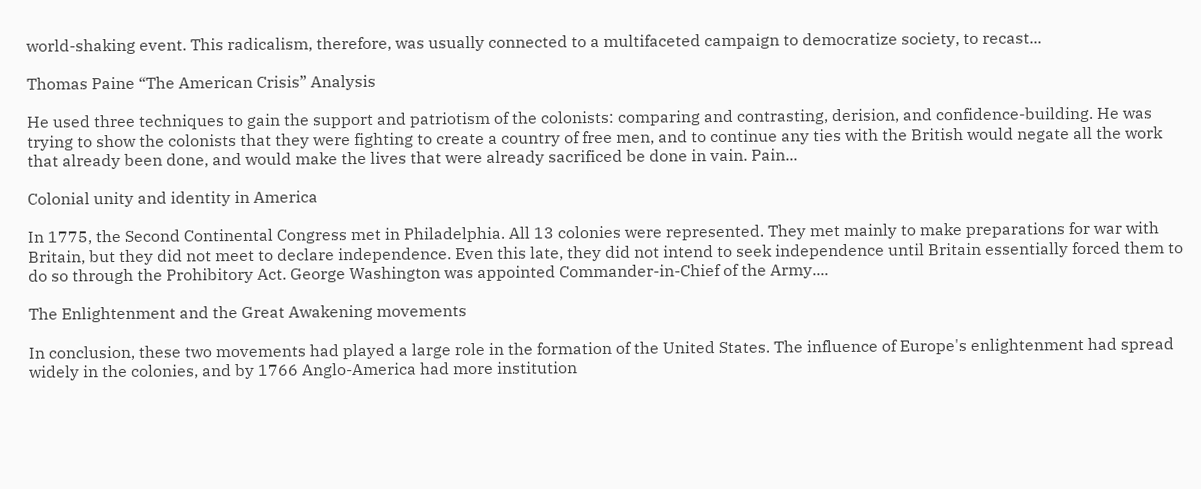world-shaking event. This radicalism, therefore, was usually connected to a multifaceted campaign to democratize society, to recast...

Thomas Paine “The American Crisis” Analysis

He used three techniques to gain the support and patriotism of the colonists: comparing and contrasting, derision, and confidence-building. He was trying to show the colonists that they were fighting to create a country of free men, and to continue any ties with the British would negate all the work that already been done, and would make the lives that were already sacrificed be done in vain. Pain...

Colonial unity and identity in America

In 1775, the Second Continental Congress met in Philadelphia. All 13 colonies were represented. They met mainly to make preparations for war with Britain, but they did not meet to declare independence. Even this late, they did not intend to seek independence until Britain essentially forced them to do so through the Prohibitory Act. George Washington was appointed Commander-in-Chief of the Army....

The Enlightenment and the Great Awakening movements

In conclusion, these two movements had played a large role in the formation of the United States. The influence of Europe's enlightenment had spread widely in the colonies, and by 1766 Anglo-America had more institution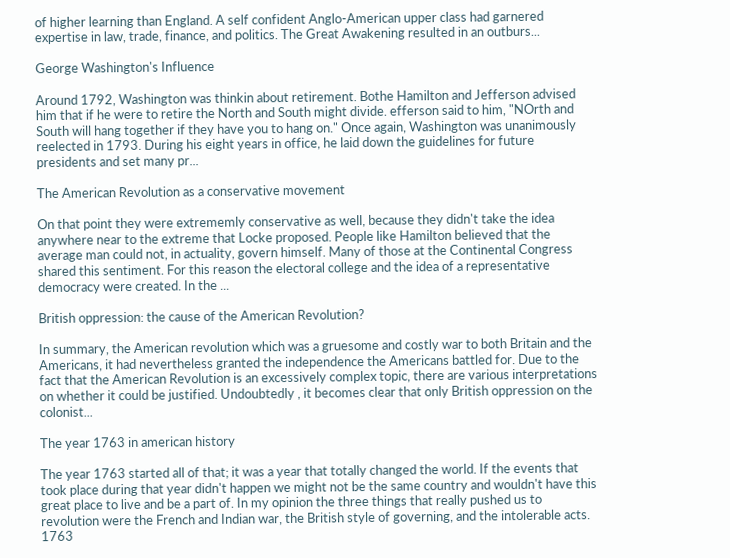of higher learning than England. A self confident Anglo-American upper class had garnered expertise in law, trade, finance, and politics. The Great Awakening resulted in an outburs...

George Washington's Influence

Around 1792, Washington was thinkin about retirement. Bothe Hamilton and Jefferson advised him that if he were to retire the North and South might divide. efferson said to him, "NOrth and South will hang together if they have you to hang on." Once again, Washington was unanimously reelected in 1793. During his eight years in office, he laid down the guidelines for future presidents and set many pr...

The American Revolution as a conservative movement

On that point they were extrememly conservative as well, because they didn't take the idea anywhere near to the extreme that Locke proposed. People like Hamilton believed that the average man could not, in actuality, govern himself. Many of those at the Continental Congress shared this sentiment. For this reason the electoral college and the idea of a representative democracy were created. In the ...

British oppression: the cause of the American Revolution?

In summary, the American revolution which was a gruesome and costly war to both Britain and the Americans, it had nevertheless granted the independence the Americans battled for. Due to the fact that the American Revolution is an excessively complex topic, there are various interpretations on whether it could be justified. Undoubtedly , it becomes clear that only British oppression on the colonist...

The year 1763 in american history

The year 1763 started all of that; it was a year that totally changed the world. If the events that took place during that year didn't happen we might not be the same country and wouldn't have this great place to live and be a part of. In my opinion the three things that really pushed us to revolution were the French and Indian war, the British style of governing, and the intolerable acts. 1763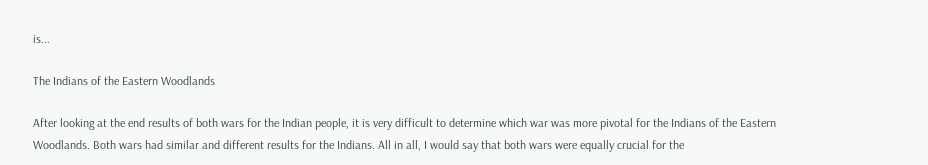is...

The Indians of the Eastern Woodlands

After looking at the end results of both wars for the Indian people, it is very difficult to determine which war was more pivotal for the Indians of the Eastern Woodlands. Both wars had similar and different results for the Indians. All in all, I would say that both wars were equally crucial for the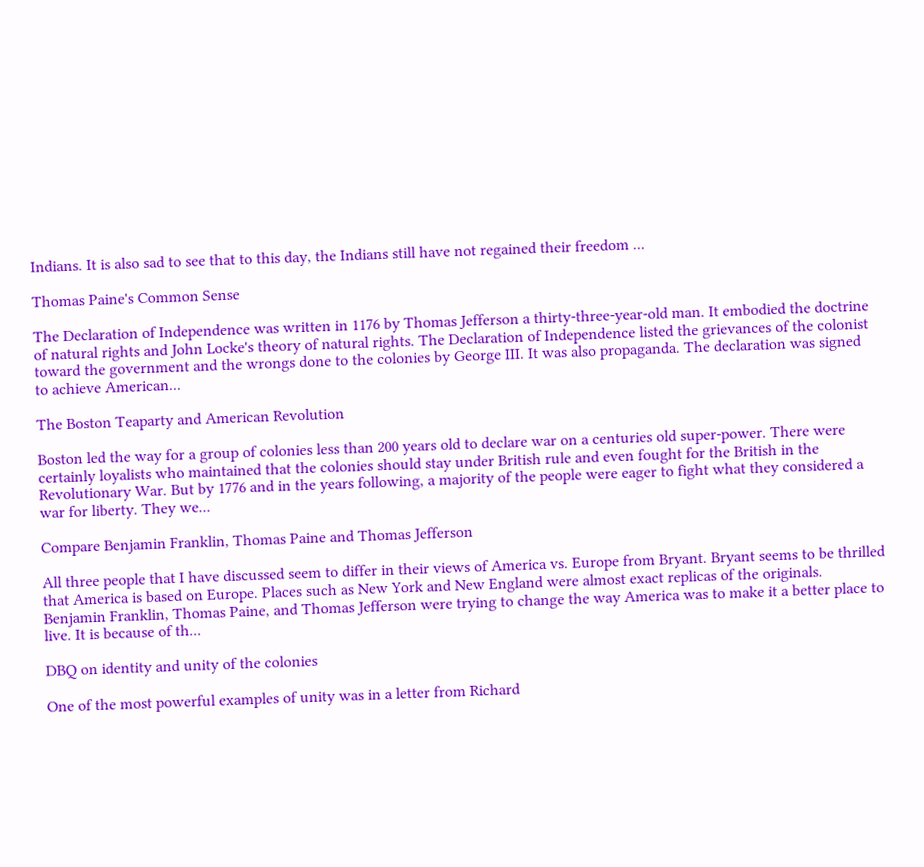Indians. It is also sad to see that to this day, the Indians still have not regained their freedom ...

Thomas Paine's Common Sense

The Declaration of Independence was written in 1176 by Thomas Jefferson a thirty-three-year-old man. It embodied the doctrine of natural rights and John Locke's theory of natural rights. The Declaration of Independence listed the grievances of the colonist toward the government and the wrongs done to the colonies by George III. It was also propaganda. The declaration was signed to achieve American...

The Boston Teaparty and American Revolution

Boston led the way for a group of colonies less than 200 years old to declare war on a centuries old super-power. There were certainly loyalists who maintained that the colonies should stay under British rule and even fought for the British in the Revolutionary War. But by 1776 and in the years following, a majority of the people were eager to fight what they considered a war for liberty. They we...

Compare Benjamin Franklin, Thomas Paine and Thomas Jefferson

All three people that I have discussed seem to differ in their views of America vs. Europe from Bryant. Bryant seems to be thrilled that America is based on Europe. Places such as New York and New England were almost exact replicas of the originals. Benjamin Franklin, Thomas Paine, and Thomas Jefferson were trying to change the way America was to make it a better place to live. It is because of th...

DBQ on identity and unity of the colonies

One of the most powerful examples of unity was in a letter from Richard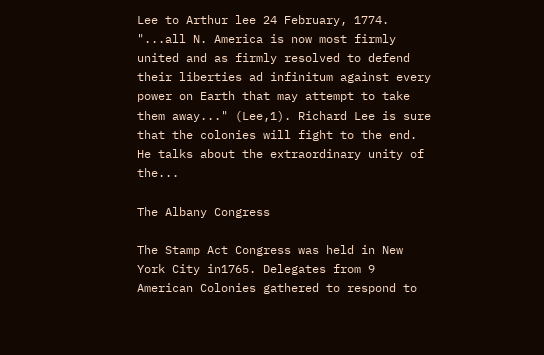Lee to Arthur lee 24 February, 1774. "...all N. America is now most firmly united and as firmly resolved to defend their liberties ad infinitum against every power on Earth that may attempt to take them away..." (Lee,1). Richard Lee is sure that the colonies will fight to the end. He talks about the extraordinary unity of the...

The Albany Congress

The Stamp Act Congress was held in New York City in1765. Delegates from 9 American Colonies gathered to respond to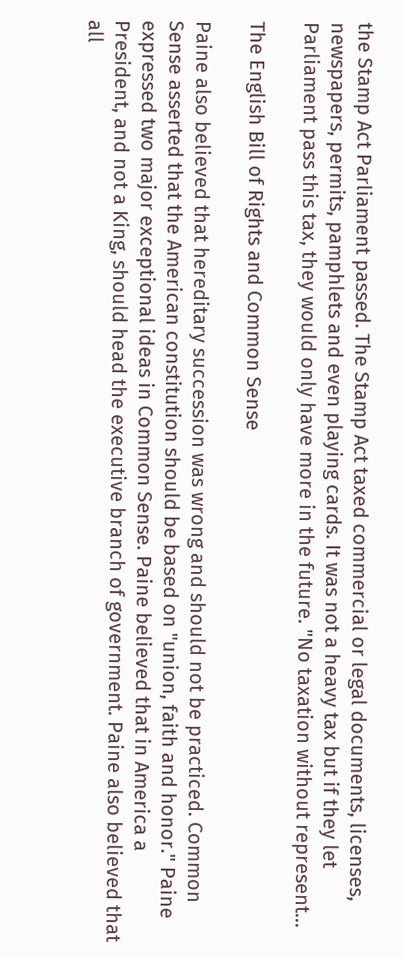the Stamp Act Parliament passed. The Stamp Act taxed commercial or legal documents, licenses, newspapers, permits, pamphlets and even playing cards. It was not a heavy tax but if they let Parliament pass this tax, they would only have more in the future. "No taxation without represent...

The English Bill of Rights and Common Sense

Paine also believed that hereditary succession was wrong and should not be practiced. Common Sense asserted that the American constitution should be based on "union, faith and honor." Paine expressed two major exceptional ideas in Common Sense. Paine believed that in America a President, and not a King, should head the executive branch of government. Paine also believed that all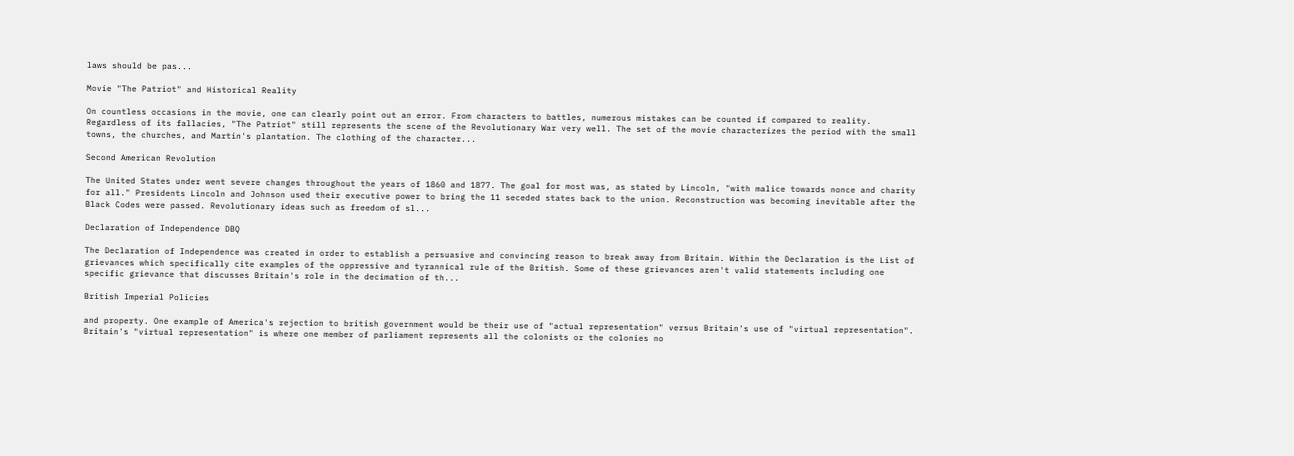laws should be pas...

Movie "The Patriot" and Historical Reality

On countless occasions in the movie, one can clearly point out an error. From characters to battles, numerous mistakes can be counted if compared to reality. Regardless of its fallacies, "The Patriot" still represents the scene of the Revolutionary War very well. The set of the movie characterizes the period with the small towns, the churches, and Martin's plantation. The clothing of the character...

Second American Revolution

The United States under went severe changes throughout the years of 1860 and 1877. The goal for most was, as stated by Lincoln, "with malice towards nonce and charity for all." Presidents Lincoln and Johnson used their executive power to bring the 11 seceded states back to the union. Reconstruction was becoming inevitable after the Black Codes were passed. Revolutionary ideas such as freedom of sl...

Declaration of Independence DBQ

The Declaration of Independence was created in order to establish a persuasive and convincing reason to break away from Britain. Within the Declaration is the List of grievances which specifically cite examples of the oppressive and tyrannical rule of the British. Some of these grievances aren't valid statements including one specific grievance that discusses Britain's role in the decimation of th...

British Imperial Policies

and property. One example of America's rejection to british government would be their use of "actual representation" versus Britain's use of "virtual representation". Britain's "virtual representation" is where one member of parliament represents all the colonists or the colonies no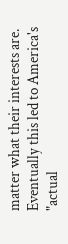matter what their interests are. Eventually this led to America's "actual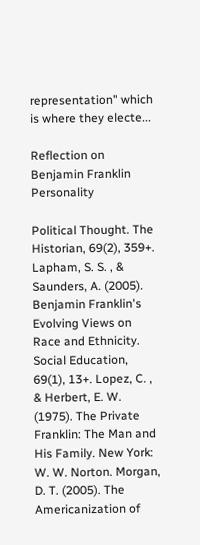representation" which is where they electe...

Reflection on Benjamin Franklin Personality

Political Thought. The Historian, 69(2), 359+. Lapham, S. S. , & Saunders, A. (2005). Benjamin Franklin's Evolving Views on Race and Ethnicity. Social Education, 69(1), 13+. Lopez, C. , & Herbert, E. W. (1975). The Private Franklin: The Man and His Family. New York: W. W. Norton. Morgan, D. T. (2005). The Americanization of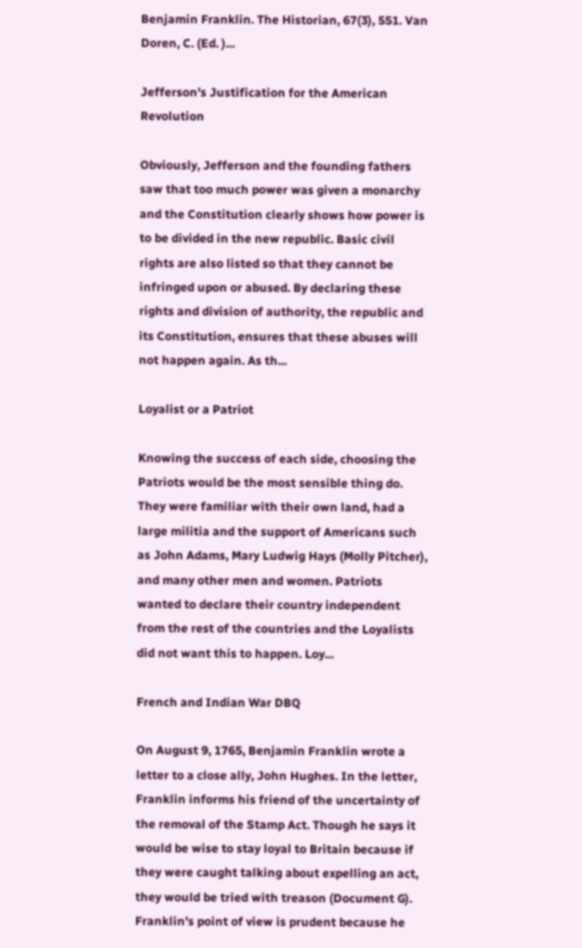Benjamin Franklin. The Historian, 67(3), 551. Van Doren, C. (Ed. )...

Jefferson's Justification for the American Revolution

Obviously, Jefferson and the founding fathers saw that too much power was given a monarchy and the Constitution clearly shows how power is to be divided in the new republic. Basic civil rights are also listed so that they cannot be infringed upon or abused. By declaring these rights and division of authority, the republic and its Constitution, ensures that these abuses will not happen again. As th...

Loyalist or a Patriot

Knowing the success of each side, choosing the Patriots would be the most sensible thing do. They were familiar with their own land, had a large militia and the support of Americans such as John Adams, Mary Ludwig Hays (Molly Pitcher), and many other men and women. Patriots wanted to declare their country independent from the rest of the countries and the Loyalists did not want this to happen. Loy...

French and Indian War DBQ

On August 9, 1765, Benjamin Franklin wrote a letter to a close ally, John Hughes. In the letter, Franklin informs his friend of the uncertainty of the removal of the Stamp Act. Though he says it would be wise to stay loyal to Britain because if they were caught talking about expelling an act, they would be tried with treason (Document G). Franklin's point of view is prudent because he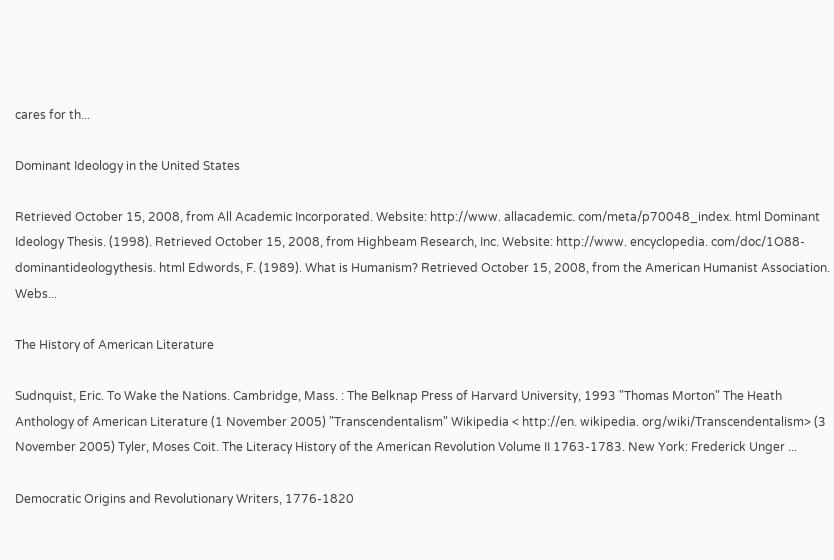cares for th...

Dominant Ideology in the United States

Retrieved October 15, 2008, from All Academic Incorporated. Website: http://www. allacademic. com/meta/p70048_index. html Dominant Ideology Thesis. (1998). Retrieved October 15, 2008, from Highbeam Research, Inc. Website: http://www. encyclopedia. com/doc/1O88-dominantideologythesis. html Edwords, F. (1989). What is Humanism? Retrieved October 15, 2008, from the American Humanist Association. Webs...

The History of American Literature

Sudnquist, Eric. To Wake the Nations. Cambridge, Mass. : The Belknap Press of Harvard University, 1993 "Thomas Morton" The Heath Anthology of American Literature (1 November 2005) "Transcendentalism" Wikipedia < http://en. wikipedia. org/wiki/Transcendentalism> (3 November 2005) Tyler, Moses Coit. The Literacy History of the American Revolution Volume II 1763-1783. New York: Frederick Unger ...

Democratic Origins and Revolutionary Writers, 1776-1820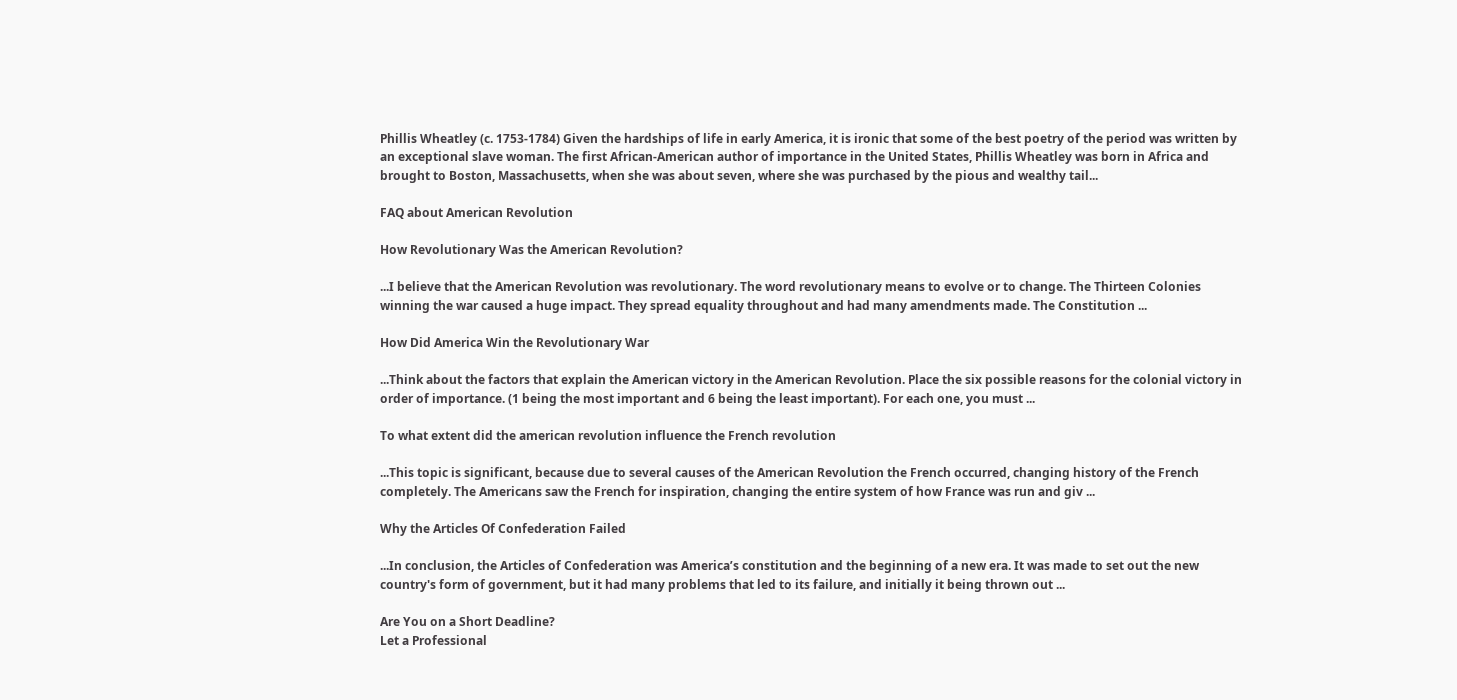Phillis Wheatley (c. 1753-1784) Given the hardships of life in early America, it is ironic that some of the best poetry of the period was written by an exceptional slave woman. The first African-American author of importance in the United States, Phillis Wheatley was born in Africa and brought to Boston, Massachusetts, when she was about seven, where she was purchased by the pious and wealthy tail...

FAQ about American Revolution

How Revolutionary Was the American Revolution?

...I believe that the American Revolution was revolutionary. The word revolutionary means to evolve or to change. The Thirteen Colonies winning the war caused a huge impact. They spread equality throughout and had many amendments made. The Constitution ...

How Did America Win the Revolutionary War

...Think about the factors that explain the American victory in the American Revolution. Place the six possible reasons for the colonial victory in order of importance. (1 being the most important and 6 being the least important). For each one, you must ...

To what extent did the american revolution influence the French revolution

...This topic is significant, because due to several causes of the American Revolution the French occurred, changing history of the French completely. The Americans saw the French for inspiration, changing the entire system of how France was run and giv ...

Why the Articles Of Confederation Failed

...In conclusion, the Articles of Confederation was America’s constitution and the beginning of a new era. It was made to set out the new country's form of government, but it had many problems that led to its failure, and initially it being thrown out ...

Are You on a Short Deadline?
Let a Professional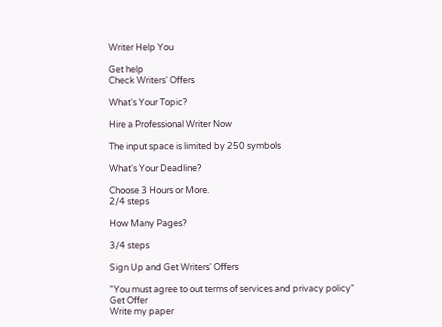Writer Help You

Get help
Check Writers' Offers

What's Your Topic?

Hire a Professional Writer Now

The input space is limited by 250 symbols

What's Your Deadline?

Choose 3 Hours or More.
2/4 steps

How Many Pages?

3/4 steps

Sign Up and Get Writers' Offers

"You must agree to out terms of services and privacy policy"
Get Offer
Write my paper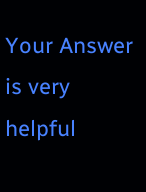Your Answer is very helpful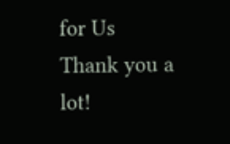for Us
Thank you a lot!